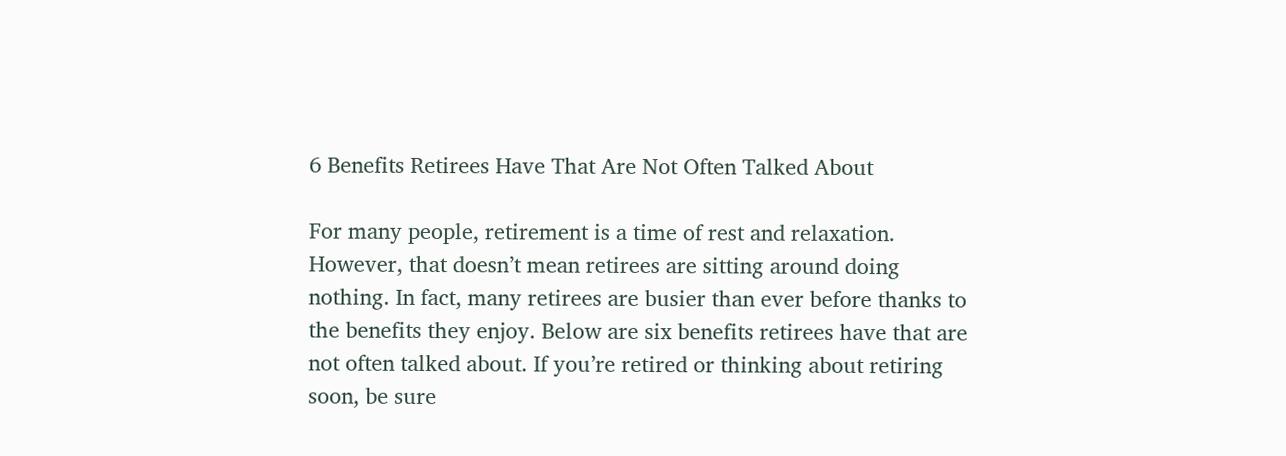6 Benefits Retirees Have That Are Not Often Talked About

For many people, retirement is a time of rest and relaxation. However, that doesn’t mean retirees are sitting around doing nothing. In fact, many retirees are busier than ever before thanks to the benefits they enjoy. Below are six benefits retirees have that are not often talked about. If you’re retired or thinking about retiring soon, be sure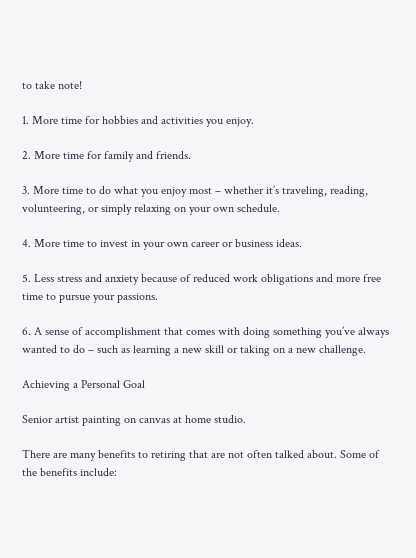to take note!

1. More time for hobbies and activities you enjoy.

2. More time for family and friends.

3. More time to do what you enjoy most – whether it’s traveling, reading, volunteering, or simply relaxing on your own schedule.

4. More time to invest in your own career or business ideas.

5. Less stress and anxiety because of reduced work obligations and more free time to pursue your passions.

6. A sense of accomplishment that comes with doing something you’ve always wanted to do – such as learning a new skill or taking on a new challenge.

Achieving a Personal Goal

Senior artist painting on canvas at home studio.

There are many benefits to retiring that are not often talked about. Some of the benefits include: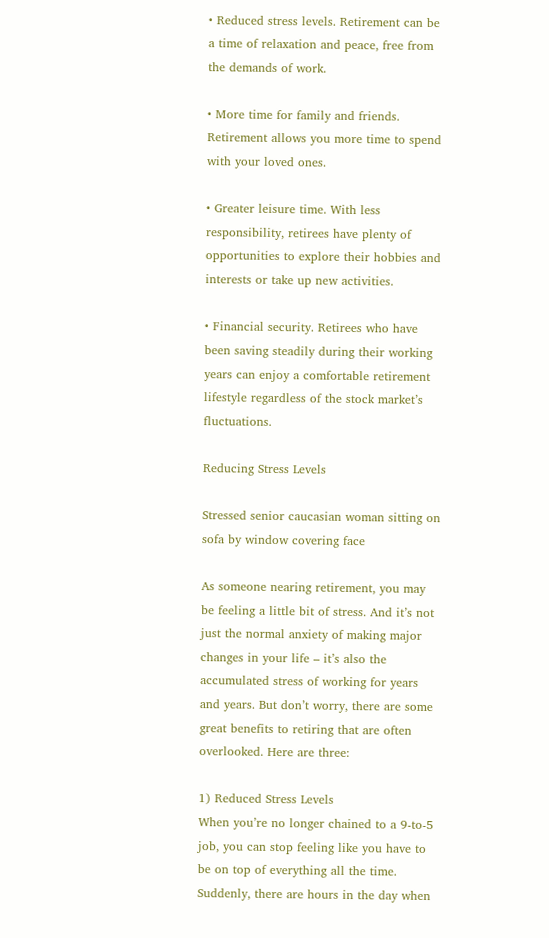• Reduced stress levels. Retirement can be a time of relaxation and peace, free from the demands of work.

• More time for family and friends. Retirement allows you more time to spend with your loved ones.

• Greater leisure time. With less responsibility, retirees have plenty of opportunities to explore their hobbies and interests or take up new activities.

• Financial security. Retirees who have been saving steadily during their working years can enjoy a comfortable retirement lifestyle regardless of the stock market’s fluctuations.

Reducing Stress Levels

Stressed senior caucasian woman sitting on sofa by window covering face

As someone nearing retirement, you may be feeling a little bit of stress. And it’s not just the normal anxiety of making major changes in your life – it’s also the accumulated stress of working for years and years. But don’t worry, there are some great benefits to retiring that are often overlooked. Here are three:

1) Reduced Stress Levels
When you’re no longer chained to a 9-to-5 job, you can stop feeling like you have to be on top of everything all the time. Suddenly, there are hours in the day when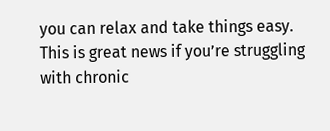you can relax and take things easy. This is great news if you’re struggling with chronic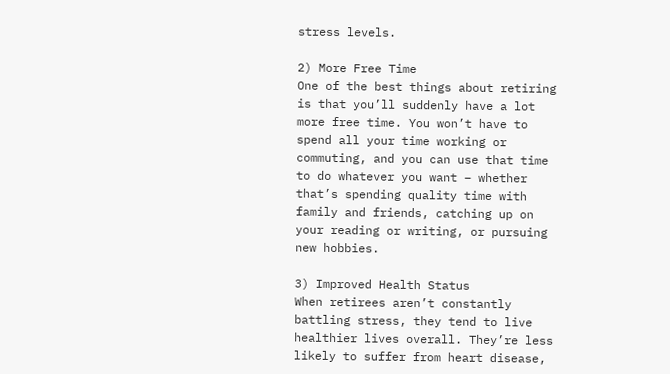stress levels.

2) More Free Time
One of the best things about retiring is that you’ll suddenly have a lot more free time. You won’t have to spend all your time working or commuting, and you can use that time to do whatever you want – whether that’s spending quality time with family and friends, catching up on your reading or writing, or pursuing new hobbies.

3) Improved Health Status
When retirees aren’t constantly battling stress, they tend to live healthier lives overall. They’re less likely to suffer from heart disease,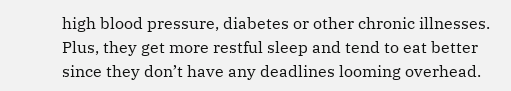high blood pressure, diabetes or other chronic illnesses. Plus, they get more restful sleep and tend to eat better since they don’t have any deadlines looming overhead.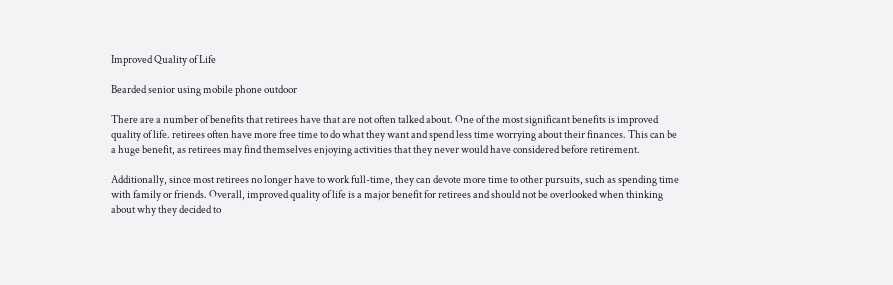Improved Quality of Life

Bearded senior using mobile phone outdoor

There are a number of benefits that retirees have that are not often talked about. One of the most significant benefits is improved quality of life. retirees often have more free time to do what they want and spend less time worrying about their finances. This can be a huge benefit, as retirees may find themselves enjoying activities that they never would have considered before retirement.

Additionally, since most retirees no longer have to work full-time, they can devote more time to other pursuits, such as spending time with family or friends. Overall, improved quality of life is a major benefit for retirees and should not be overlooked when thinking about why they decided to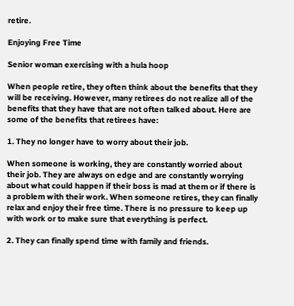retire.

Enjoying Free Time

Senior woman exercising with a hula hoop

When people retire, they often think about the benefits that they will be receiving. However, many retirees do not realize all of the benefits that they have that are not often talked about. Here are some of the benefits that retirees have:

1. They no longer have to worry about their job.

When someone is working, they are constantly worried about their job. They are always on edge and are constantly worrying about what could happen if their boss is mad at them or if there is a problem with their work. When someone retires, they can finally relax and enjoy their free time. There is no pressure to keep up with work or to make sure that everything is perfect.

2. They can finally spend time with family and friends.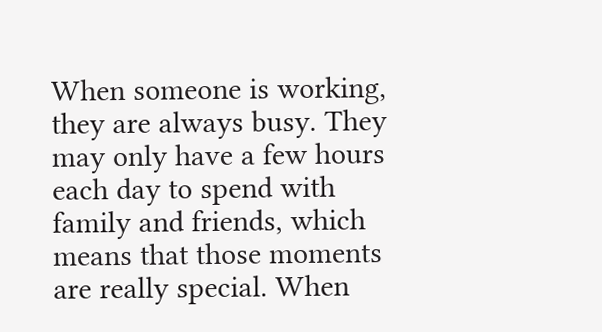When someone is working, they are always busy. They may only have a few hours each day to spend with family and friends, which means that those moments are really special. When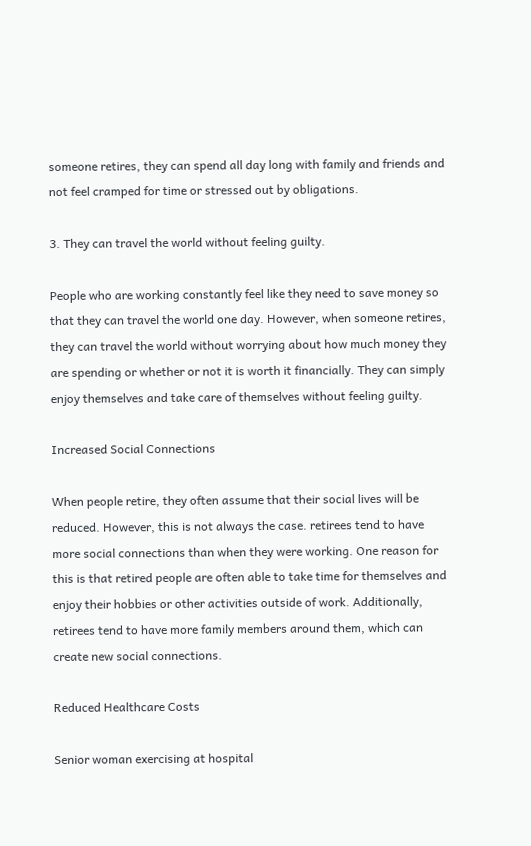someone retires, they can spend all day long with family and friends and not feel cramped for time or stressed out by obligations.

3. They can travel the world without feeling guilty.

People who are working constantly feel like they need to save money so that they can travel the world one day. However, when someone retires, they can travel the world without worrying about how much money they are spending or whether or not it is worth it financially. They can simply enjoy themselves and take care of themselves without feeling guilty.

Increased Social Connections

When people retire, they often assume that their social lives will be reduced. However, this is not always the case. retirees tend to have more social connections than when they were working. One reason for this is that retired people are often able to take time for themselves and enjoy their hobbies or other activities outside of work. Additionally, retirees tend to have more family members around them, which can create new social connections.

Reduced Healthcare Costs

Senior woman exercising at hospital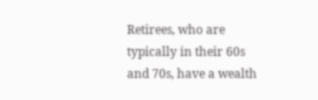Retirees, who are typically in their 60s and 70s, have a wealth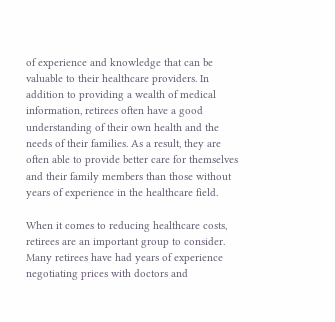of experience and knowledge that can be valuable to their healthcare providers. In addition to providing a wealth of medical information, retirees often have a good understanding of their own health and the needs of their families. As a result, they are often able to provide better care for themselves and their family members than those without years of experience in the healthcare field.

When it comes to reducing healthcare costs, retirees are an important group to consider. Many retirees have had years of experience negotiating prices with doctors and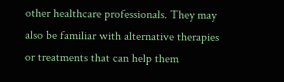other healthcare professionals. They may also be familiar with alternative therapies or treatments that can help them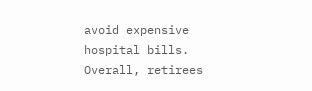avoid expensive hospital bills. Overall, retirees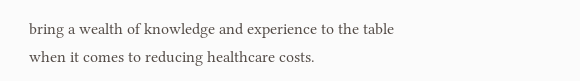bring a wealth of knowledge and experience to the table when it comes to reducing healthcare costs.